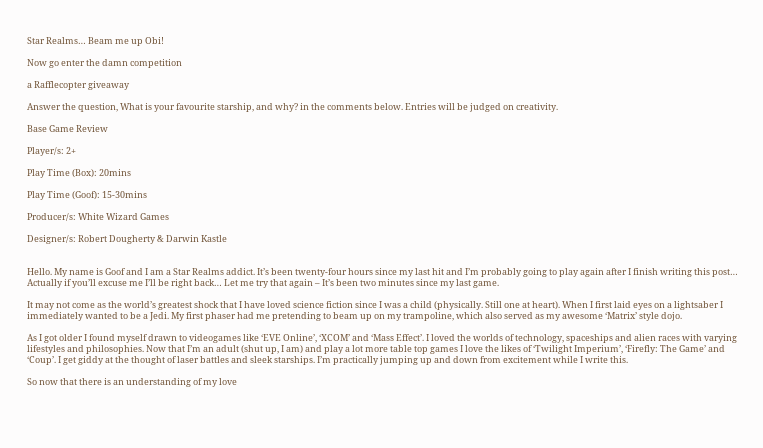Star Realms… Beam me up Obi!

Now go enter the damn competition

a Rafflecopter giveaway

Answer the question, What is your favourite starship, and why? in the comments below. Entries will be judged on creativity.

Base Game Review

Player/s: 2+

Play Time (Box): 20mins

Play Time (Goof): 15-30mins

Producer/s: White Wizard Games

Designer/s: Robert Dougherty & Darwin Kastle


Hello. My name is Goof and I am a Star Realms addict. It’s been twenty-four hours since my last hit and I’m probably going to play again after I finish writing this post… Actually if you’ll excuse me I’ll be right back… Let me try that again – It’s been two minutes since my last game.

It may not come as the world’s greatest shock that I have loved science fiction since I was a child (physically. Still one at heart). When I first laid eyes on a lightsaber I immediately wanted to be a Jedi. My first phaser had me pretending to beam up on my trampoline, which also served as my awesome ‘Matrix’ style dojo.

As I got older I found myself drawn to videogames like ‘EVE Online’, ‘XCOM’ and ‘Mass Effect’. I loved the worlds of technology, spaceships and alien races with varying lifestyles and philosophies. Now that I’m an adult (shut up, I am) and play a lot more table top games I love the likes of ‘Twilight Imperium’, ‘Firefly: The Game’ and ‘Coup’. I get giddy at the thought of laser battles and sleek starships. I’m practically jumping up and down from excitement while I write this.

So now that there is an understanding of my love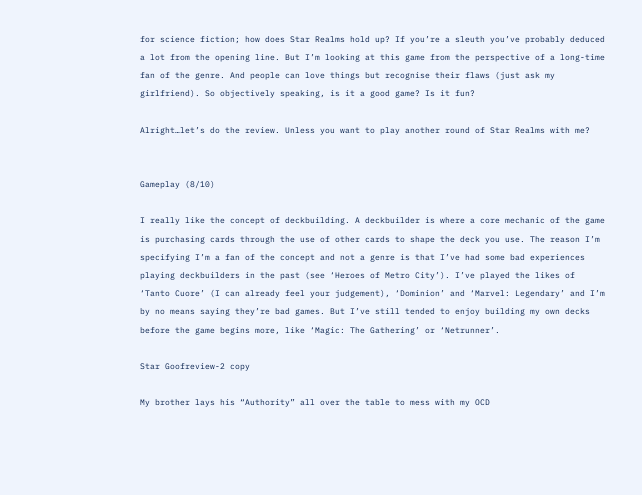for science fiction; how does Star Realms hold up? If you’re a sleuth you’ve probably deduced a lot from the opening line. But I’m looking at this game from the perspective of a long-time fan of the genre. And people can love things but recognise their flaws (just ask my girlfriend). So objectively speaking, is it a good game? Is it fun?

Alright…let’s do the review. Unless you want to play another round of Star Realms with me?


Gameplay (8/10)

I really like the concept of deckbuilding. A deckbuilder is where a core mechanic of the game is purchasing cards through the use of other cards to shape the deck you use. The reason I’m specifying I’m a fan of the concept and not a genre is that I’ve had some bad experiences playing deckbuilders in the past (see ‘Heroes of Metro City’). I’ve played the likes of ‘Tanto Cuore’ (I can already feel your judgement), ‘Dominion’ and ‘Marvel: Legendary’ and I’m by no means saying they’re bad games. But I’ve still tended to enjoy building my own decks before the game begins more, like ‘Magic: The Gathering’ or ‘Netrunner’.

Star Goofreview-2 copy

My brother lays his “Authority” all over the table to mess with my OCD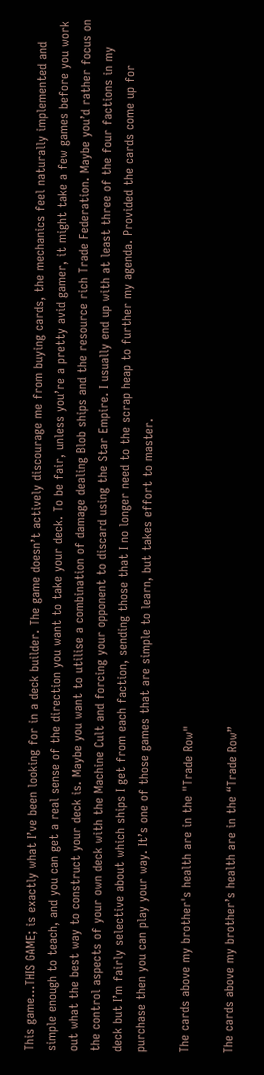This game…THIS GAME; is exactly what I’ve been looking for in a deck builder. The game doesn’t actively discourage me from buying cards, the mechanics feel naturally implemented and simple enough to teach, and you can get a real sense of the direction you want to take your deck. To be fair, unless you’re a pretty avid gamer, it might take a few games before you work out what the best way to construct your deck is. Maybe you want to utilise a combination of damage dealing Blob ships and the resource rich Trade Federation. Maybe you’d rather focus on the control aspects of your own deck with the Machine Cult and forcing your opponent to discard using the Star Empire. I usually end up with at least three of the four factions in my deck but I’m fairly selective about which ships I get from each faction, sending those that I no longer need to the scrap heap to further my agenda. Provided the cards come up for purchase then you can play your way. It’s one of those games that are simple to learn, but takes effort to master.

The cards above my brother's health are in the "Trade Row"

The cards above my brother’s health are in the “Trade Row”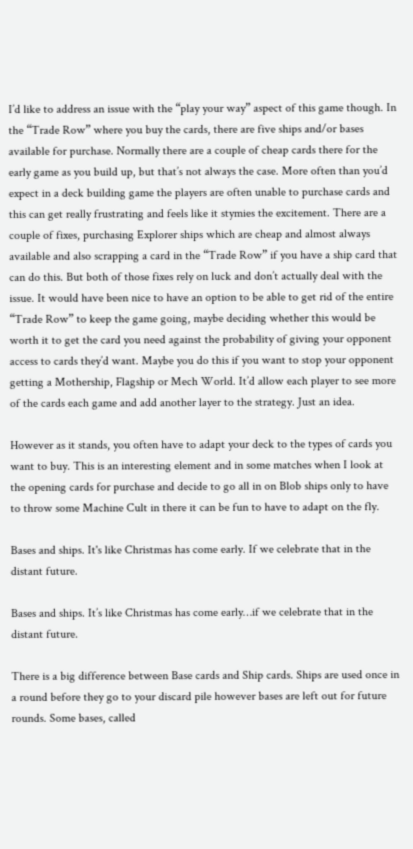I’d like to address an issue with the “play your way” aspect of this game though. In the “Trade Row” where you buy the cards, there are five ships and/or bases available for purchase. Normally there are a couple of cheap cards there for the early game as you build up, but that’s not always the case. More often than you’d expect in a deck building game the players are often unable to purchase cards and this can get really frustrating and feels like it stymies the excitement. There are a couple of fixes, purchasing Explorer ships which are cheap and almost always available and also scrapping a card in the “Trade Row” if you have a ship card that can do this. But both of those fixes rely on luck and don’t actually deal with the issue. It would have been nice to have an option to be able to get rid of the entire “Trade Row” to keep the game going, maybe deciding whether this would be worth it to get the card you need against the probability of giving your opponent access to cards they’d want. Maybe you do this if you want to stop your opponent getting a Mothership, Flagship or Mech World. It’d allow each player to see more of the cards each game and add another layer to the strategy. Just an idea.

However as it stands, you often have to adapt your deck to the types of cards you want to buy. This is an interesting element and in some matches when I look at the opening cards for purchase and decide to go all in on Blob ships only to have to throw some Machine Cult in there it can be fun to have to adapt on the fly.

Bases and ships. It's like Christmas has come early. If we celebrate that in the distant future.

Bases and ships. It’s like Christmas has come early…if we celebrate that in the distant future.

There is a big difference between Base cards and Ship cards. Ships are used once in a round before they go to your discard pile however bases are left out for future rounds. Some bases, called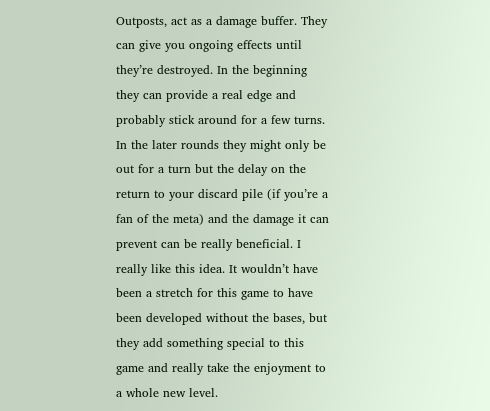Outposts, act as a damage buffer. They can give you ongoing effects until they’re destroyed. In the beginning they can provide a real edge and probably stick around for a few turns. In the later rounds they might only be out for a turn but the delay on the return to your discard pile (if you’re a fan of the meta) and the damage it can prevent can be really beneficial. I really like this idea. It wouldn’t have been a stretch for this game to have been developed without the bases, but they add something special to this game and really take the enjoyment to a whole new level.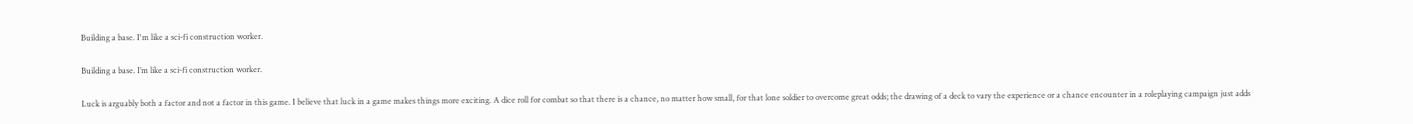Building a base. I'm like a sci-fi construction worker.

Building a base. I’m like a sci-fi construction worker.

Luck is arguably both a factor and not a factor in this game. I believe that luck in a game makes things more exciting. A dice roll for combat so that there is a chance, no matter how small, for that lone soldier to overcome great odds; the drawing of a deck to vary the experience or a chance encounter in a roleplaying campaign just adds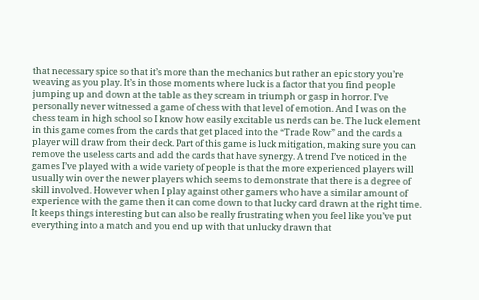that necessary spice so that it’s more than the mechanics but rather an epic story you’re weaving as you play. It’s in those moments where luck is a factor that you find people jumping up and down at the table as they scream in triumph or gasp in horror. I’ve personally never witnessed a game of chess with that level of emotion. And I was on the chess team in high school so I know how easily excitable us nerds can be. The luck element in this game comes from the cards that get placed into the “Trade Row” and the cards a player will draw from their deck. Part of this game is luck mitigation, making sure you can remove the useless carts and add the cards that have synergy. A trend I’ve noticed in the games I’ve played with a wide variety of people is that the more experienced players will usually win over the newer players which seems to demonstrate that there is a degree of skill involved. However when I play against other gamers who have a similar amount of experience with the game then it can come down to that lucky card drawn at the right time. It keeps things interesting but can also be really frustrating when you feel like you’ve put everything into a match and you end up with that unlucky drawn that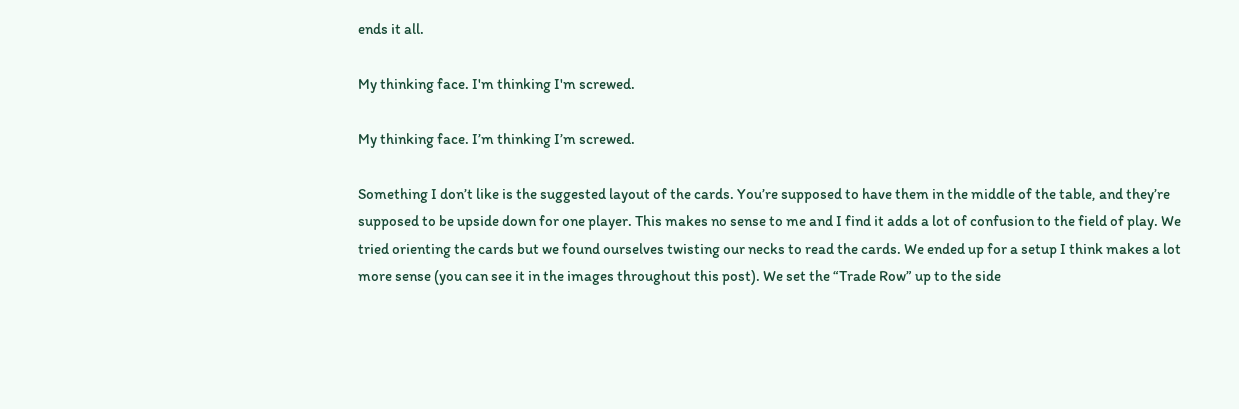ends it all.

My thinking face. I'm thinking I'm screwed.

My thinking face. I’m thinking I’m screwed.

Something I don’t like is the suggested layout of the cards. You’re supposed to have them in the middle of the table, and they’re supposed to be upside down for one player. This makes no sense to me and I find it adds a lot of confusion to the field of play. We tried orienting the cards but we found ourselves twisting our necks to read the cards. We ended up for a setup I think makes a lot more sense (you can see it in the images throughout this post). We set the “Trade Row” up to the side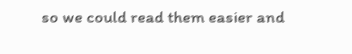so we could read them easier and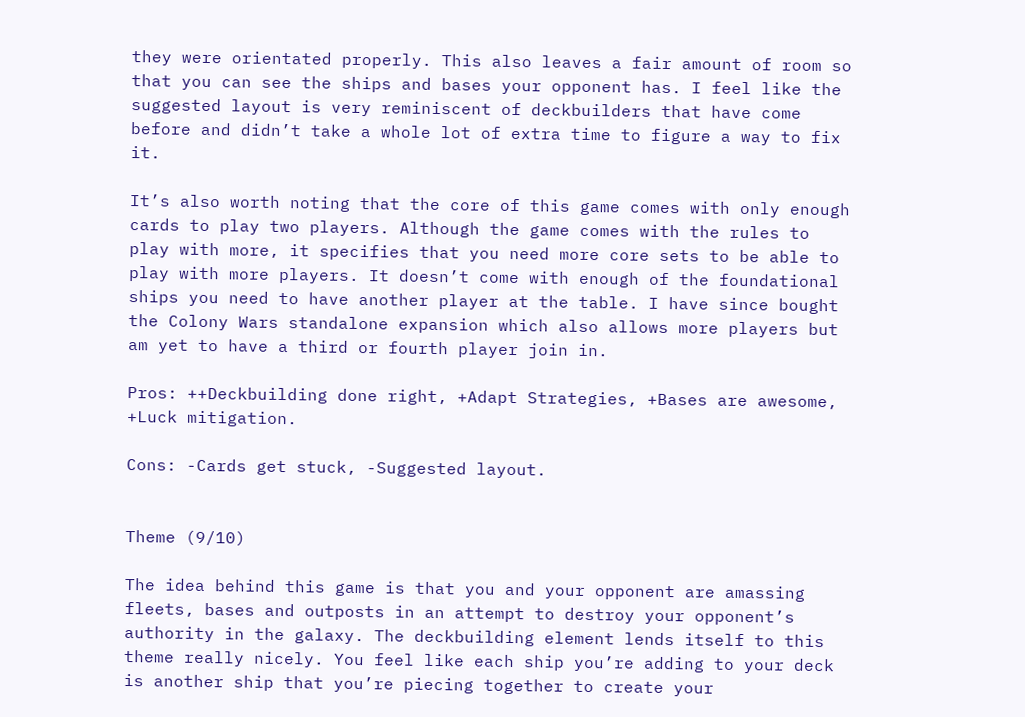they were orientated properly. This also leaves a fair amount of room so that you can see the ships and bases your opponent has. I feel like the suggested layout is very reminiscent of deckbuilders that have come before and didn’t take a whole lot of extra time to figure a way to fix it.

It’s also worth noting that the core of this game comes with only enough cards to play two players. Although the game comes with the rules to play with more, it specifies that you need more core sets to be able to play with more players. It doesn’t come with enough of the foundational ships you need to have another player at the table. I have since bought the Colony Wars standalone expansion which also allows more players but am yet to have a third or fourth player join in.

Pros: ++Deckbuilding done right, +Adapt Strategies, +Bases are awesome, +Luck mitigation.

Cons: -Cards get stuck, -Suggested layout.


Theme (9/10)

The idea behind this game is that you and your opponent are amassing fleets, bases and outposts in an attempt to destroy your opponent’s authority in the galaxy. The deckbuilding element lends itself to this theme really nicely. You feel like each ship you’re adding to your deck is another ship that you’re piecing together to create your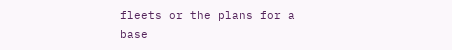fleets or the plans for a base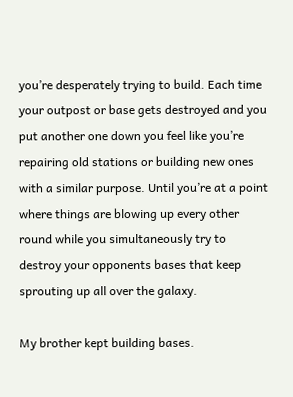you’re desperately trying to build. Each time your outpost or base gets destroyed and you put another one down you feel like you’re repairing old stations or building new ones with a similar purpose. Until you’re at a point where things are blowing up every other round while you simultaneously try to destroy your opponents bases that keep sprouting up all over the galaxy.

My brother kept building bases.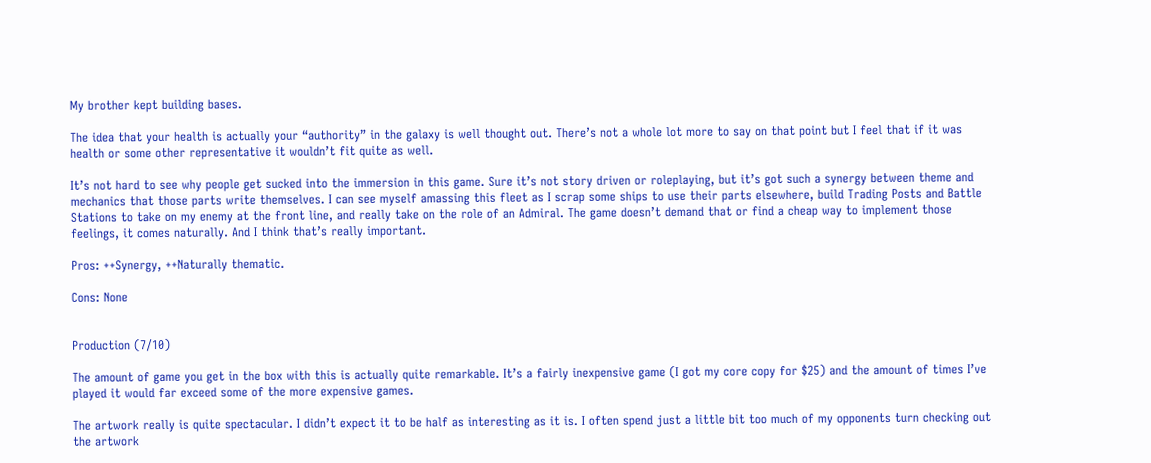My brother kept building bases.

The idea that your health is actually your “authority” in the galaxy is well thought out. There’s not a whole lot more to say on that point but I feel that if it was health or some other representative it wouldn’t fit quite as well.

It’s not hard to see why people get sucked into the immersion in this game. Sure it’s not story driven or roleplaying, but it’s got such a synergy between theme and mechanics that those parts write themselves. I can see myself amassing this fleet as I scrap some ships to use their parts elsewhere, build Trading Posts and Battle Stations to take on my enemy at the front line, and really take on the role of an Admiral. The game doesn’t demand that or find a cheap way to implement those feelings, it comes naturally. And I think that’s really important.

Pros: ++Synergy, ++Naturally thematic.

Cons: None


Production (7/10)

The amount of game you get in the box with this is actually quite remarkable. It’s a fairly inexpensive game (I got my core copy for $25) and the amount of times I’ve played it would far exceed some of the more expensive games.

The artwork really is quite spectacular. I didn’t expect it to be half as interesting as it is. I often spend just a little bit too much of my opponents turn checking out the artwork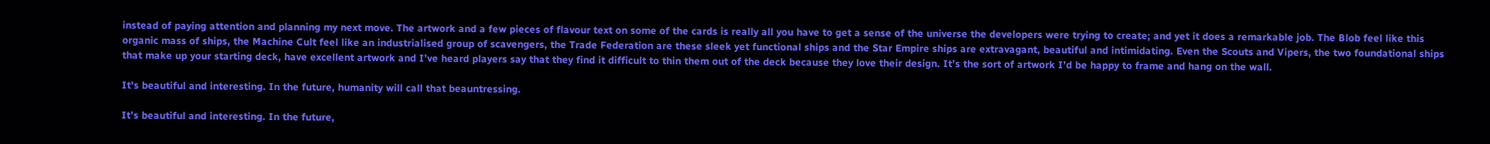instead of paying attention and planning my next move. The artwork and a few pieces of flavour text on some of the cards is really all you have to get a sense of the universe the developers were trying to create; and yet it does a remarkable job. The Blob feel like this organic mass of ships, the Machine Cult feel like an industrialised group of scavengers, the Trade Federation are these sleek yet functional ships and the Star Empire ships are extravagant, beautiful and intimidating. Even the Scouts and Vipers, the two foundational ships that make up your starting deck, have excellent artwork and I’ve heard players say that they find it difficult to thin them out of the deck because they love their design. It’s the sort of artwork I’d be happy to frame and hang on the wall.

It's beautiful and interesting. In the future, humanity will call that beauntressing.

It’s beautiful and interesting. In the future,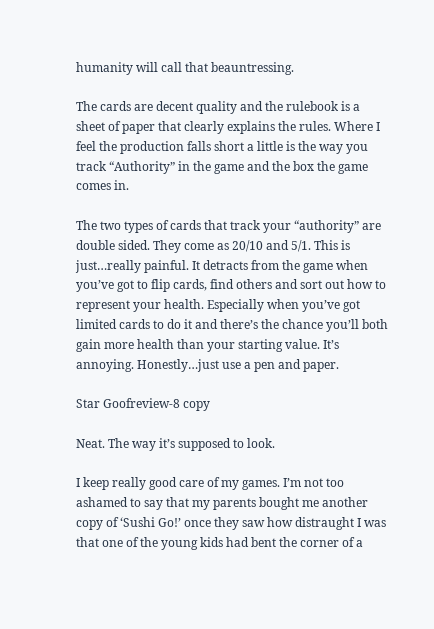humanity will call that beauntressing.

The cards are decent quality and the rulebook is a sheet of paper that clearly explains the rules. Where I feel the production falls short a little is the way you track “Authority” in the game and the box the game comes in.

The two types of cards that track your “authority” are double sided. They come as 20/10 and 5/1. This is just…really painful. It detracts from the game when you’ve got to flip cards, find others and sort out how to represent your health. Especially when you’ve got limited cards to do it and there’s the chance you’ll both gain more health than your starting value. It’s annoying. Honestly…just use a pen and paper.

Star Goofreview-8 copy

Neat. The way it’s supposed to look.

I keep really good care of my games. I’m not too ashamed to say that my parents bought me another copy of ‘Sushi Go!’ once they saw how distraught I was that one of the young kids had bent the corner of a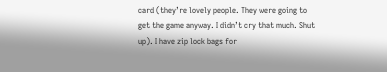card (they’re lovely people. They were going to get the game anyway. I didn’t cry that much. Shut up). I have zip lock bags for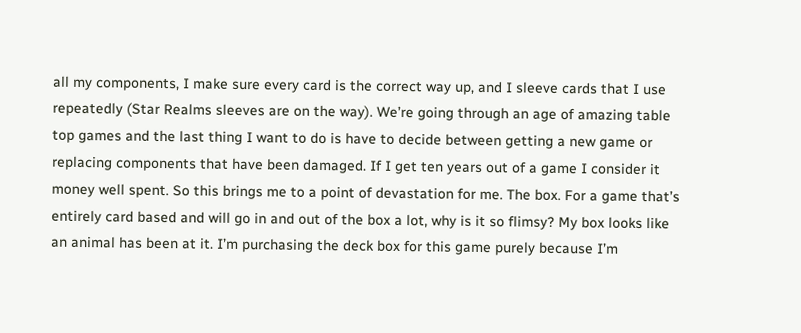all my components, I make sure every card is the correct way up, and I sleeve cards that I use repeatedly (Star Realms sleeves are on the way). We’re going through an age of amazing table top games and the last thing I want to do is have to decide between getting a new game or replacing components that have been damaged. If I get ten years out of a game I consider it money well spent. So this brings me to a point of devastation for me. The box. For a game that’s entirely card based and will go in and out of the box a lot, why is it so flimsy? My box looks like an animal has been at it. I’m purchasing the deck box for this game purely because I’m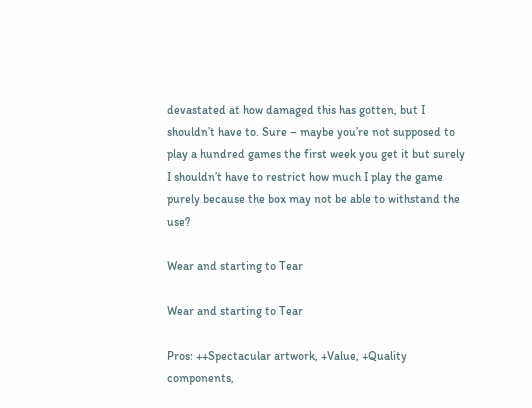devastated at how damaged this has gotten, but I shouldn’t have to. Sure – maybe you’re not supposed to play a hundred games the first week you get it but surely I shouldn’t have to restrict how much I play the game purely because the box may not be able to withstand the use?

Wear and starting to Tear

Wear and starting to Tear

Pros: ++Spectacular artwork, +Value, +Quality components,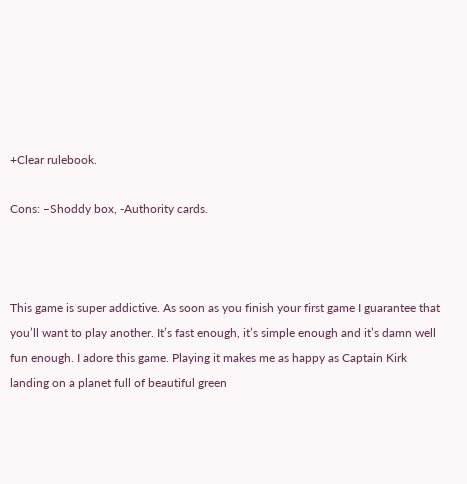+Clear rulebook.

Cons: –Shoddy box, -Authority cards.



This game is super addictive. As soon as you finish your first game I guarantee that you’ll want to play another. It’s fast enough, it’s simple enough and it’s damn well fun enough. I adore this game. Playing it makes me as happy as Captain Kirk landing on a planet full of beautiful green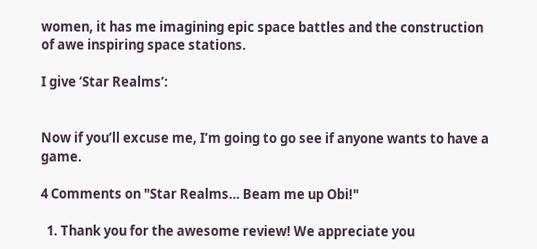women, it has me imagining epic space battles and the construction of awe inspiring space stations.

I give ‘Star Realms’:


Now if you’ll excuse me, I’m going to go see if anyone wants to have a game.

4 Comments on "Star Realms… Beam me up Obi!"

  1. Thank you for the awesome review! We appreciate you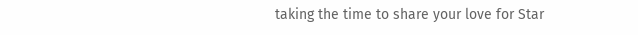taking the time to share your love for Star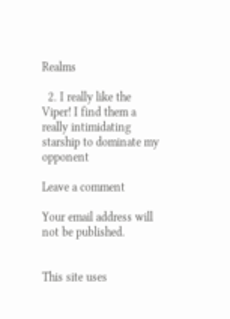Realms

  2. I really like the Viper! I find them a really intimidating starship to dominate my opponent

Leave a comment

Your email address will not be published.


This site uses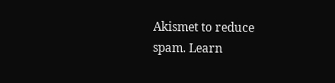Akismet to reduce spam. Learn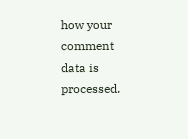how your comment data is processed.